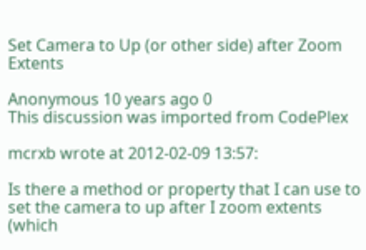Set Camera to Up (or other side) after Zoom Extents

Anonymous 10 years ago 0
This discussion was imported from CodePlex

mcrxb wrote at 2012-02-09 13:57:

Is there a method or property that I can use to set the camera to up after I zoom extents (which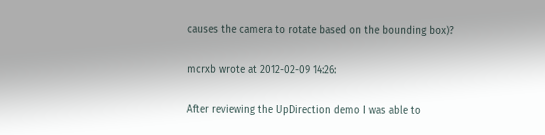causes the camera to rotate based on the bounding box)?

mcrxb wrote at 2012-02-09 14:26:

After reviewing the UpDirection demo I was able to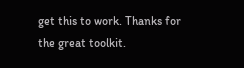get this to work. Thanks for the great toolkit.